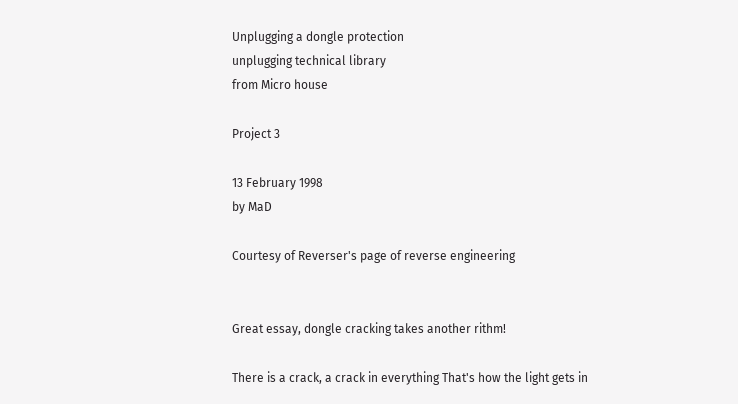Unplugging a dongle protection
unplugging technical library
from Micro house

Project 3

13 February 1998
by MaD

Courtesy of Reverser's page of reverse engineering


Great essay, dongle cracking takes another rithm!

There is a crack, a crack in everything That's how the light gets in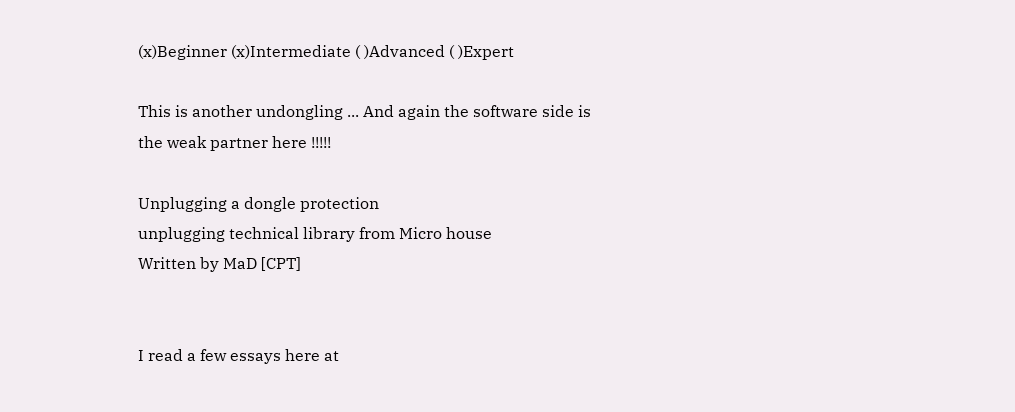(x)Beginner (x)Intermediate ( )Advanced ( )Expert

This is another undongling ... And again the software side is the weak partner here !!!!!

Unplugging a dongle protection
unplugging technical library from Micro house
Written by MaD [CPT]


I read a few essays here at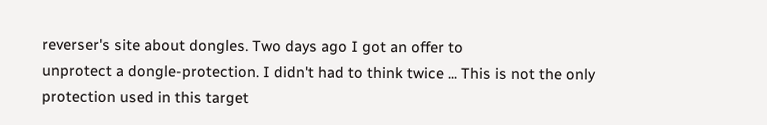reverser's site about dongles. Two days ago I got an offer to
unprotect a dongle-protection. I didn't had to think twice ... This is not the only
protection used in this target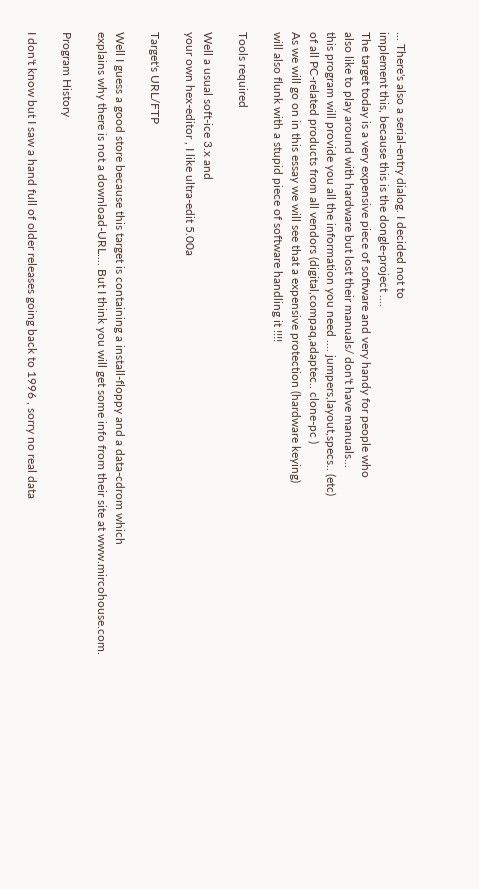... There's also a serial-entry dialog. I decided not to
implement this, because this is the dongle-project ....
The target today is a very expensive piece of software and very handy for people who
also like to play around with hardware but lost their manuals/ don't have manuals...
this program will provide you all the information you need .... jumpers,layout,specs.. (etc)
of all PC-related products from all vendors (digital,compaq,adaptec.. clone-pc )
As we will go on in this essay we will see that a expensive protection (hardware keying)
will also flunk with a stupid piece of software handling it !!!!

Tools required

Well a usual soft-ice 3.x and
your own hex-editor , I like ultra-edit 5.00a

Target's URL/FTP

Well I guess a good store because this target is containing a install-floppy and a data-cdrom which
explains why there is not a download-URL.... But I think you will get some info from their site at www.mircohouse.com.

Program History

I don't know but I saw a hand full of older releases going back to 1996 , sorry no real data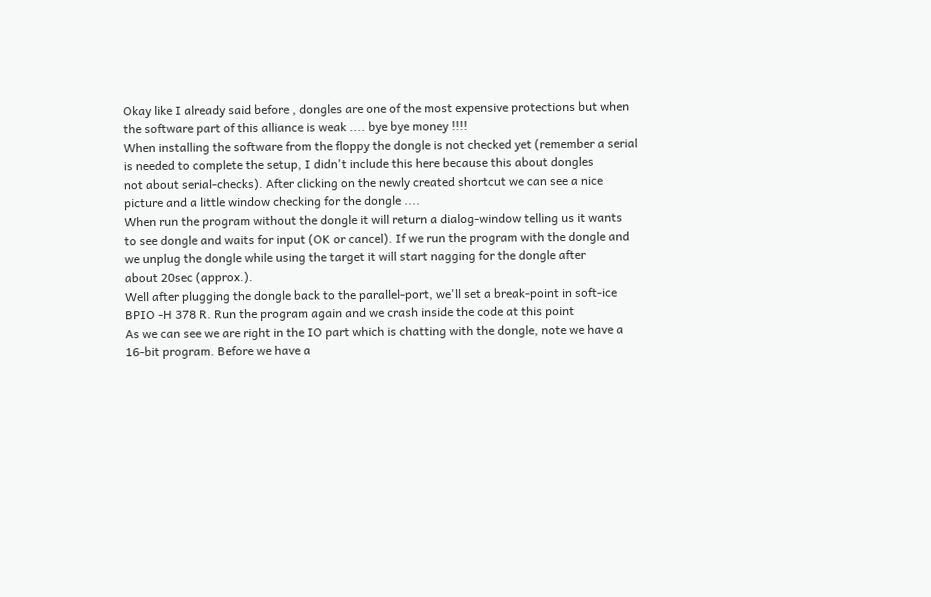Okay like I already said before , dongles are one of the most expensive protections but when
the software part of this alliance is weak .... bye bye money !!!!
When installing the software from the floppy the dongle is not checked yet (remember a serial
is needed to complete the setup, I didn't include this here because this about dongles
not about serial-checks). After clicking on the newly created shortcut we can see a nice
picture and a little window checking for the dongle ....
When run the program without the dongle it will return a dialog-window telling us it wants
to see dongle and waits for input (OK or cancel). If we run the program with the dongle and
we unplug the dongle while using the target it will start nagging for the dongle after
about 20sec (approx.).
Well after plugging the dongle back to the parallel-port, we'll set a break-point in soft-ice
BPIO -H 378 R. Run the program again and we crash inside the code at this point
As we can see we are right in the IO part which is chatting with the dongle, note we have a
16-bit program. Before we have a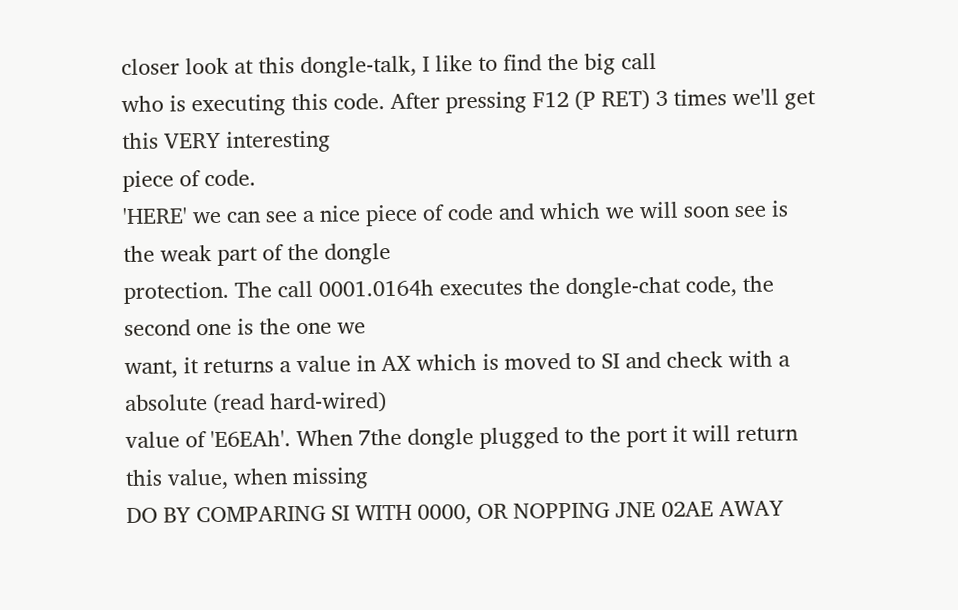closer look at this dongle-talk, I like to find the big call
who is executing this code. After pressing F12 (P RET) 3 times we'll get this VERY interesting
piece of code.
'HERE' we can see a nice piece of code and which we will soon see is the weak part of the dongle
protection. The call 0001.0164h executes the dongle-chat code, the second one is the one we
want, it returns a value in AX which is moved to SI and check with a absolute (read hard-wired)
value of 'E6EAh'. When 7the dongle plugged to the port it will return this value, when missing
DO BY COMPARING SI WITH 0000, OR NOPPING JNE 02AE AWAY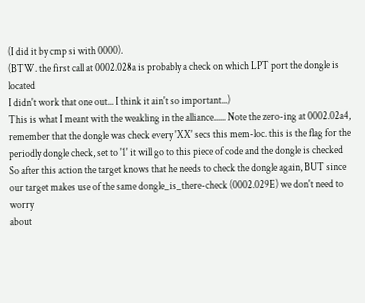(I did it by cmp si with 0000).
(BTW. the first call at 0002.028a is probably a check on which LPT port the dongle is located
I didn't work that one out... I think it ain't so important...)
This is what I meant with the weakling in the alliance...... Note the zero-ing at 0002.02a4,
remember that the dongle was check every 'XX' secs this mem-loc. this is the flag for the
periodly dongle check, set to '1' it will go to this piece of code and the dongle is checked
So after this action the target knows that he needs to check the dongle again, BUT since
our target makes use of the same dongle_is_there-check (0002.029E) we don't need to worry
about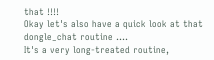that !!!!
Okay let's also have a quick look at that dongle_chat routine ....
It's a very long-treated routine,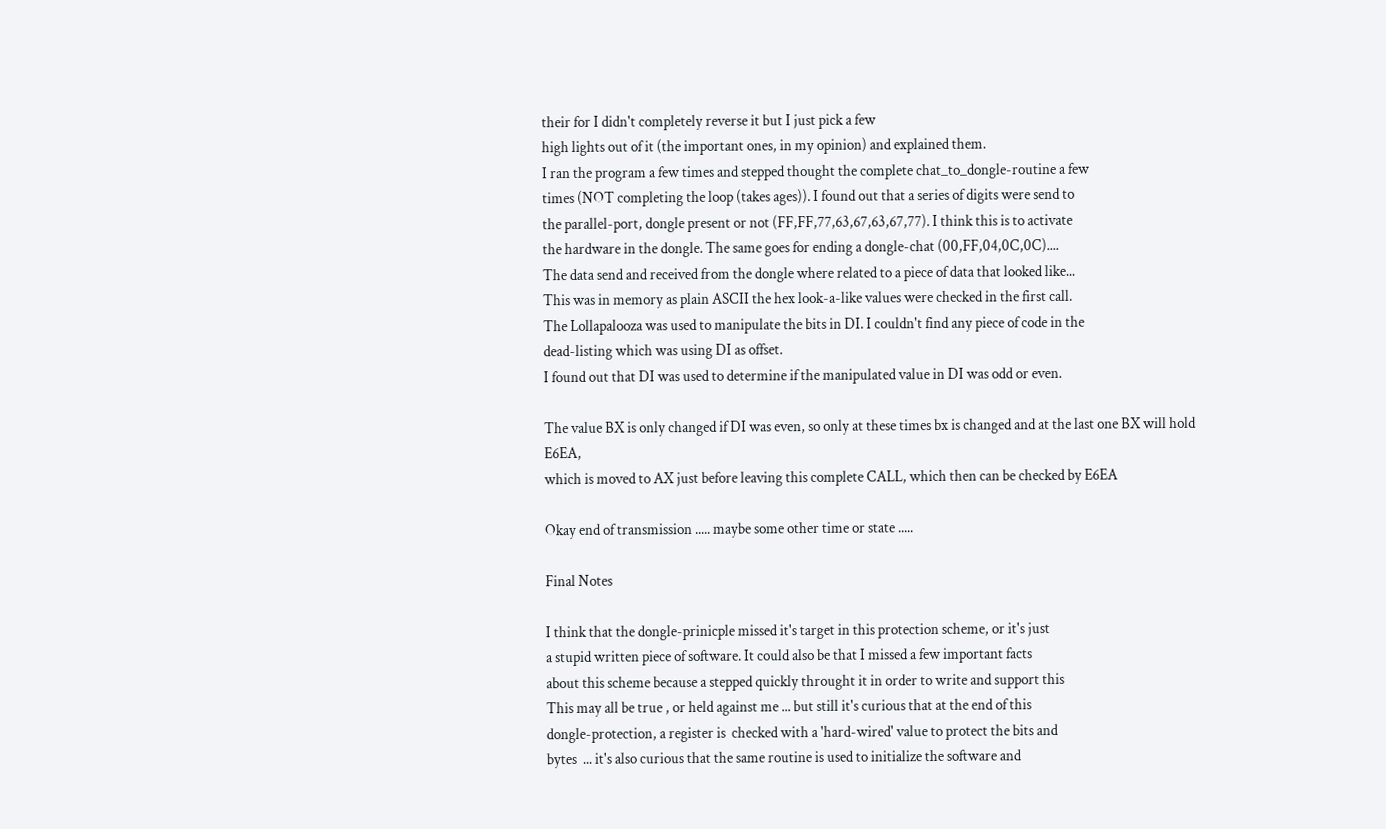their for I didn't completely reverse it but I just pick a few
high lights out of it (the important ones, in my opinion) and explained them.
I ran the program a few times and stepped thought the complete chat_to_dongle-routine a few
times (NOT completing the loop (takes ages)). I found out that a series of digits were send to
the parallel-port, dongle present or not (FF,FF,77,63,67,63,67,77). I think this is to activate
the hardware in the dongle. The same goes for ending a dongle-chat (00,FF,04,0C,0C)....
The data send and received from the dongle where related to a piece of data that looked like...
This was in memory as plain ASCII the hex look-a-like values were checked in the first call.
The Lollapalooza was used to manipulate the bits in DI. I couldn't find any piece of code in the
dead-listing which was using DI as offset.
I found out that DI was used to determine if the manipulated value in DI was odd or even.

The value BX is only changed if DI was even, so only at these times bx is changed and at the last one BX will hold E6EA,
which is moved to AX just before leaving this complete CALL, which then can be checked by E6EA

Okay end of transmission ..... maybe some other time or state .....

Final Notes

I think that the dongle-prinicple missed it's target in this protection scheme, or it's just
a stupid written piece of software. It could also be that I missed a few important facts
about this scheme because a stepped quickly throught it in order to write and support this
This may all be true , or held against me ... but still it's curious that at the end of this
dongle-protection, a register is  checked with a 'hard-wired' value to protect the bits and
bytes  ... it's also curious that the same routine is used to initialize the software and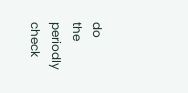do
the periodly check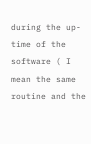during the up-time of the software ( I mean the same routine and the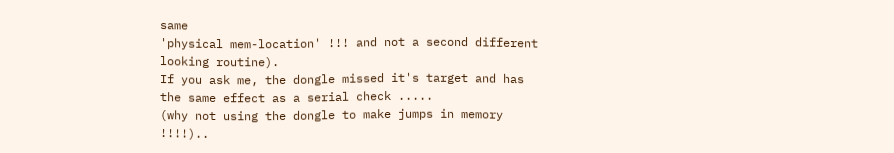same
'physical mem-location' !!! and not a second different looking routine).
If you ask me, the dongle missed it's target and has the same effect as a serial check .....
(why not using the dongle to make jumps in memory !!!!)..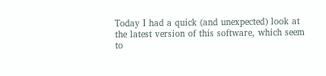Today I had a quick (and unexpected) look at the latest version of this software, which seem to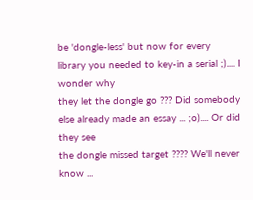be 'dongle-less' but now for every library you needed to key-in a serial ;).... I wonder why
they let the dongle go ??? Did somebody else already made an essay ... ;o).... Or did they see
the dongle missed target ???? We'll never know ...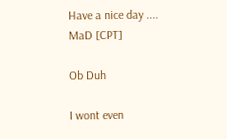Have a nice day .... MaD [CPT]

Ob Duh

I wont even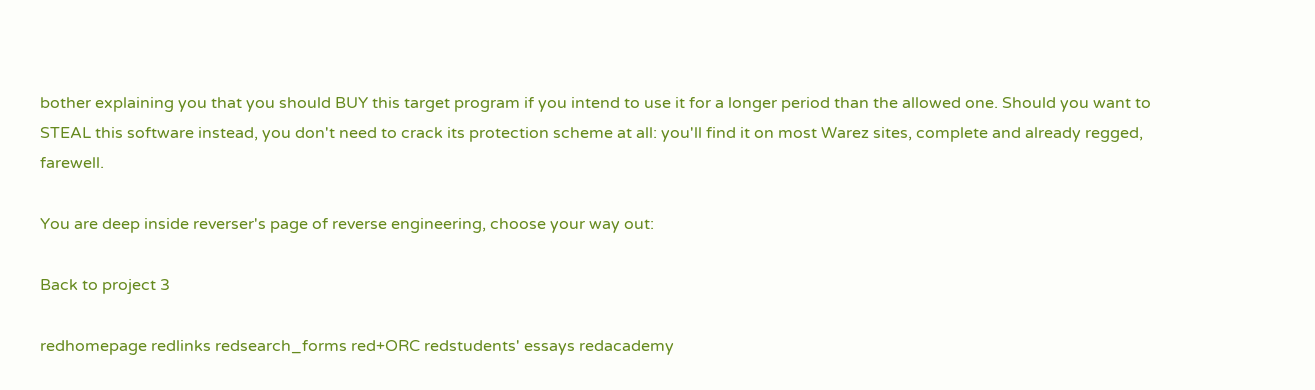bother explaining you that you should BUY this target program if you intend to use it for a longer period than the allowed one. Should you want to STEAL this software instead, you don't need to crack its protection scheme at all: you'll find it on most Warez sites, complete and already regged, farewell.

You are deep inside reverser's page of reverse engineering, choose your way out:

Back to project 3

redhomepage redlinks redsearch_forms red+ORC redstudents' essays redacademy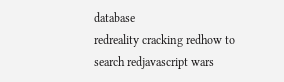database
redreality cracking redhow to search redjavascript wars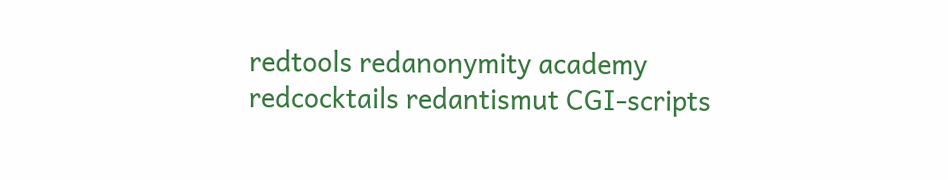redtools redanonymity academy redcocktails redantismut CGI-scripts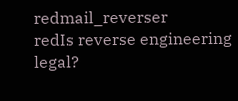redmail_reverser
redIs reverse engineering legal?